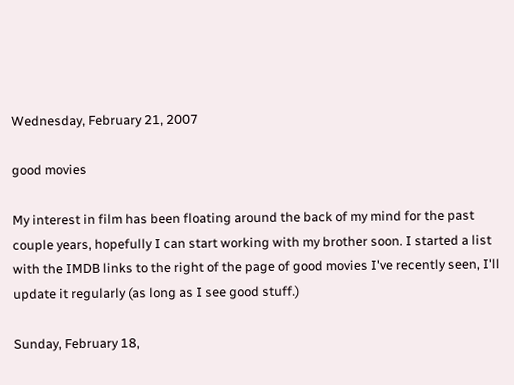Wednesday, February 21, 2007

good movies

My interest in film has been floating around the back of my mind for the past couple years, hopefully I can start working with my brother soon. I started a list with the IMDB links to the right of the page of good movies I've recently seen, I'll update it regularly (as long as I see good stuff.)

Sunday, February 18,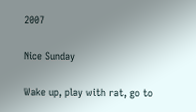2007

Nice Sunday

Wake up, play with rat, go to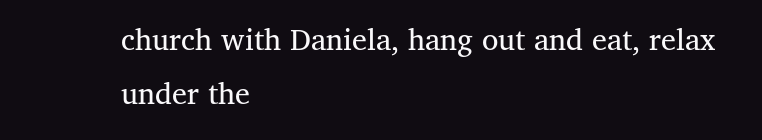church with Daniela, hang out and eat, relax under the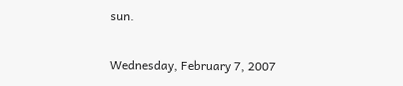sun.

Wednesday, February 7, 2007